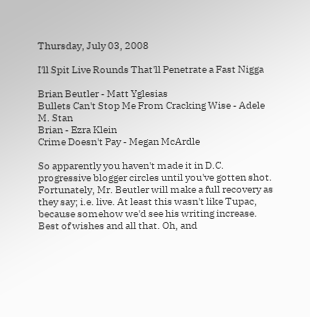Thursday, July 03, 2008

I'll Spit Live Rounds That'll Penetrate a Fast Nigga

Brian Beutler - Matt Yglesias
Bullets Can't Stop Me From Cracking Wise - Adele M. Stan
Brian - Ezra Klein
Crime Doesn't Pay - Megan McArdle

So apparently you haven't made it in D.C. progressive blogger circles until you've gotten shot. Fortunately, Mr. Beutler will make a full recovery as they say; i.e. live. At least this wasn't like Tupac, because somehow we'd see his writing increase. Best of wishes and all that. Oh, and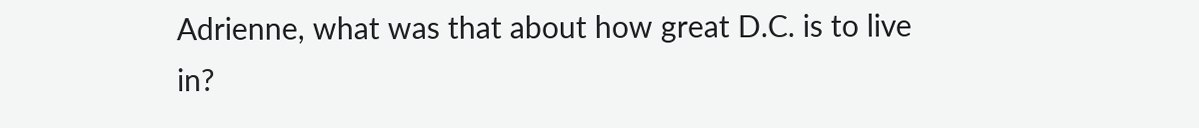Adrienne, what was that about how great D.C. is to live in?